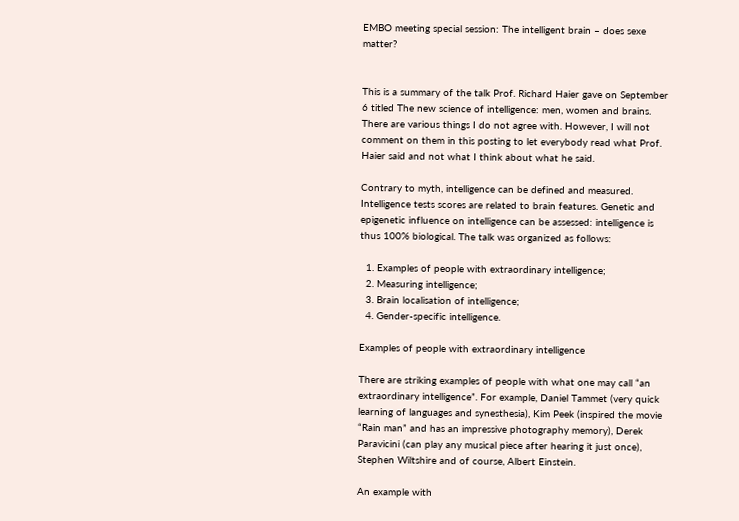EMBO meeting special session: The intelligent brain – does sexe matter?


This is a summary of the talk Prof. Richard Haier gave on September 6 titled The new science of intelligence: men, women and brains. There are various things I do not agree with. However, I will not comment on them in this posting to let everybody read what Prof. Haier said and not what I think about what he said.

Contrary to myth, intelligence can be defined and measured. Intelligence tests scores are related to brain features. Genetic and epigenetic influence on intelligence can be assessed: intelligence is thus 100% biological. The talk was organized as follows:

  1. Examples of people with extraordinary intelligence;
  2. Measuring intelligence;
  3. Brain localisation of intelligence;
  4. Gender-specific intelligence.

Examples of people with extraordinary intelligence

There are striking examples of people with what one may call “an extraordinary intelligence”. For example, Daniel Tammet (very quick learning of languages and synesthesia), Kim Peek (inspired the movie “Rain man” and has an impressive photography memory), Derek Paravicini (can play any musical piece after hearing it just once), Stephen Wiltshire and of course, Albert Einstein.

An example with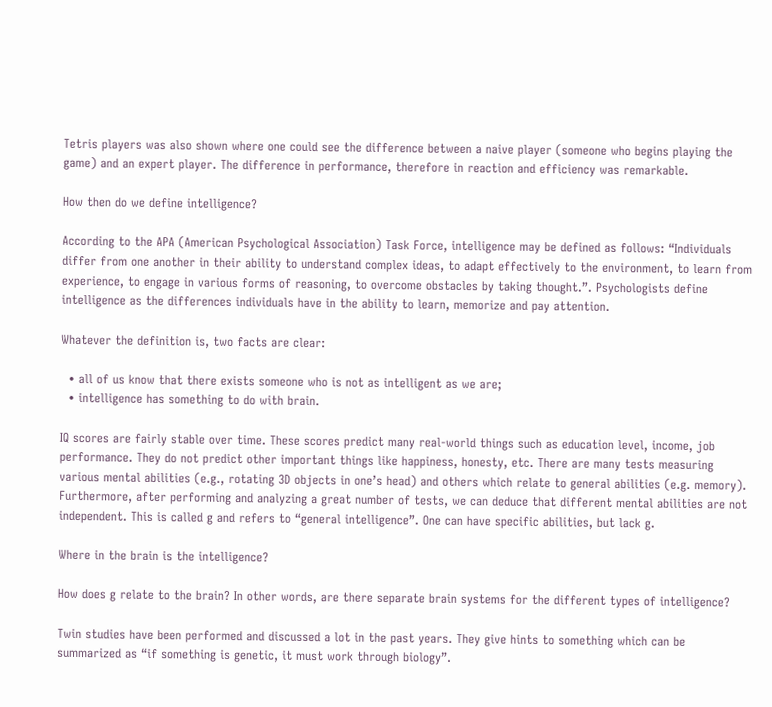Tetris players was also shown where one could see the difference between a naive player (someone who begins playing the game) and an expert player. The difference in performance, therefore in reaction and efficiency was remarkable.

How then do we define intelligence?

According to the APA (American Psychological Association) Task Force, intelligence may be defined as follows: “Individuals differ from one another in their ability to understand complex ideas, to adapt effectively to the environment, to learn from experience, to engage in various forms of reasoning, to overcome obstacles by taking thought.”. Psychologists define intelligence as the differences individuals have in the ability to learn, memorize and pay attention.

Whatever the definition is, two facts are clear:

  • all of us know that there exists someone who is not as intelligent as we are;
  • intelligence has something to do with brain.

IQ scores are fairly stable over time. These scores predict many real-world things such as education level, income, job performance. They do not predict other important things like happiness, honesty, etc. There are many tests measuring various mental abilities (e.g., rotating 3D objects in one’s head) and others which relate to general abilities (e.g. memory). Furthermore, after performing and analyzing a great number of tests, we can deduce that different mental abilities are not independent. This is called g and refers to “general intelligence”. One can have specific abilities, but lack g.

Where in the brain is the intelligence?

How does g relate to the brain? In other words, are there separate brain systems for the different types of intelligence?

Twin studies have been performed and discussed a lot in the past years. They give hints to something which can be summarized as “if something is genetic, it must work through biology”.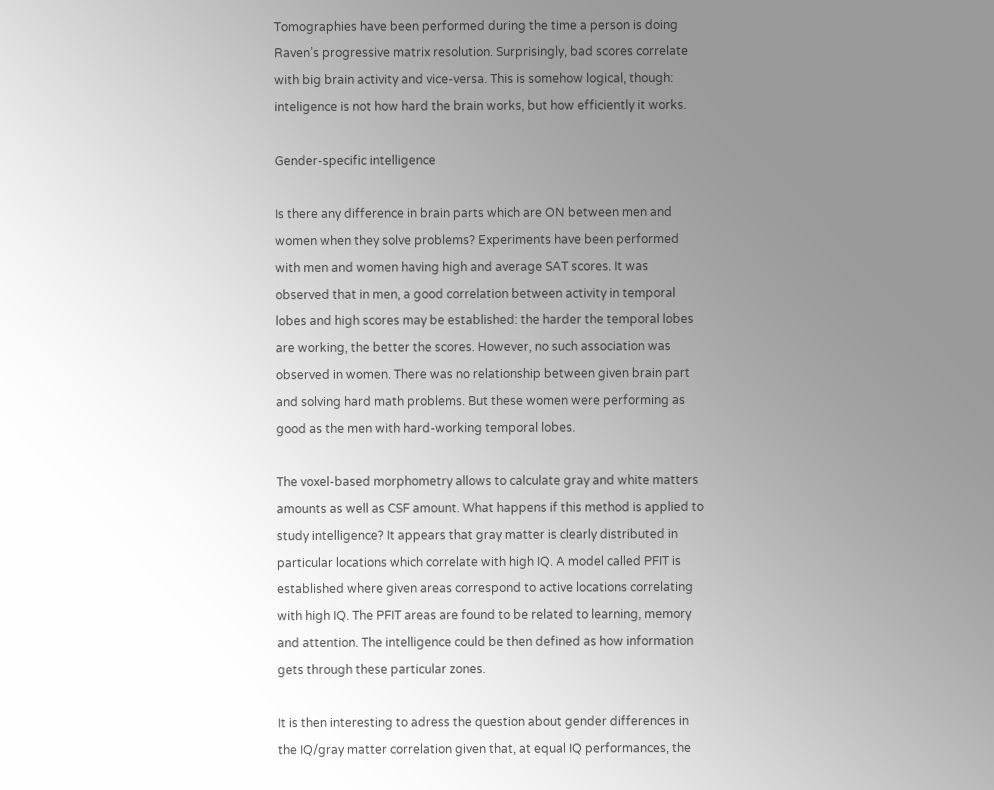Tomographies have been performed during the time a person is doing Raven’s progressive matrix resolution. Surprisingly, bad scores correlate with big brain activity and vice-versa. This is somehow logical, though: inteligence is not how hard the brain works, but how efficiently it works.

Gender-specific intelligence

Is there any difference in brain parts which are ON between men and women when they solve problems? Experiments have been performed with men and women having high and average SAT scores. It was observed that in men, a good correlation between activity in temporal lobes and high scores may be established: the harder the temporal lobes are working, the better the scores. However, no such association was observed in women. There was no relationship between given brain part and solving hard math problems. But these women were performing as good as the men with hard-working temporal lobes.

The voxel-based morphometry allows to calculate gray and white matters amounts as well as CSF amount. What happens if this method is applied to study intelligence? It appears that gray matter is clearly distributed in particular locations which correlate with high IQ. A model called PFIT is established where given areas correspond to active locations correlating with high IQ. The PFIT areas are found to be related to learning, memory and attention. The intelligence could be then defined as how information gets through these particular zones.

It is then interesting to adress the question about gender differences in the IQ/gray matter correlation given that, at equal IQ performances, the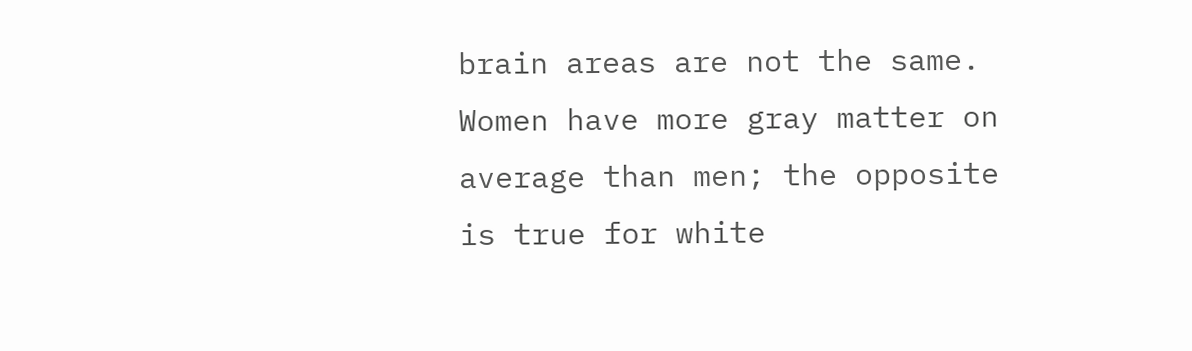brain areas are not the same. Women have more gray matter on average than men; the opposite is true for white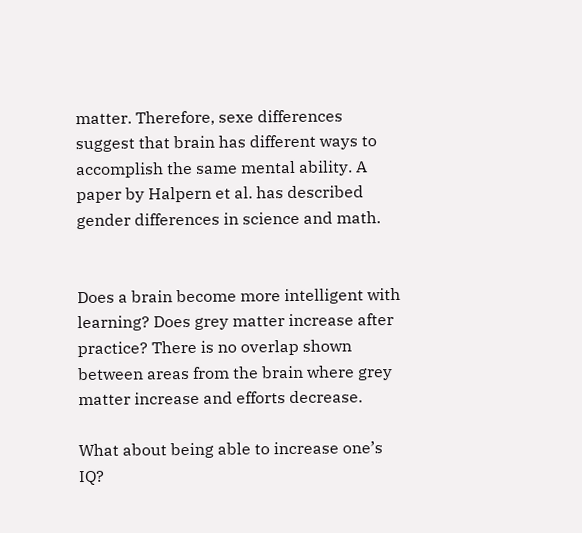matter. Therefore, sexe differences suggest that brain has different ways to accomplish the same mental ability. A paper by Halpern et al. has described gender differences in science and math.


Does a brain become more intelligent with learning? Does grey matter increase after practice? There is no overlap shown between areas from the brain where grey matter increase and efforts decrease.

What about being able to increase one’s IQ?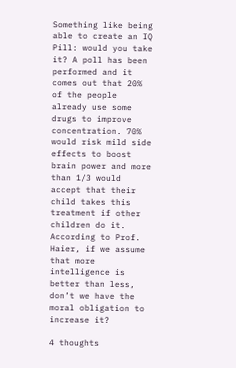Something like being able to create an IQ Pill: would you take it? A poll has been performed and it comes out that 20% of the people already use some drugs to improve concentration. 70% would risk mild side effects to boost brain power and more than 1/3 would accept that their child takes this treatment if other children do it. According to Prof. Haier, if we assume that more intelligence is better than less, don’t we have the moral obligation to increase it?

4 thoughts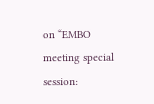on “EMBO meeting special session: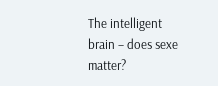The intelligent brain – does sexe matter?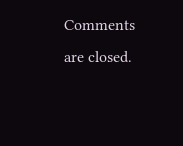Comments are closed.